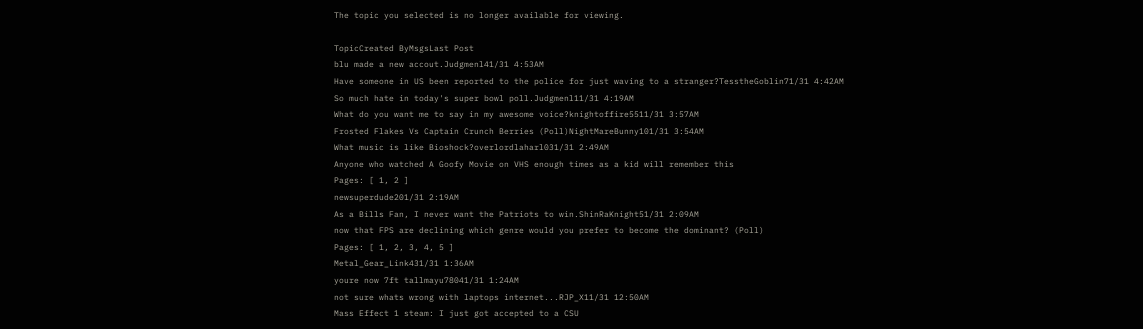The topic you selected is no longer available for viewing.

TopicCreated ByMsgsLast Post
blu made a new accout.Judgmenl41/31 4:53AM
Have someone in US been reported to the police for just waving to a stranger?TesstheGoblin71/31 4:42AM
So much hate in today's super bowl poll.Judgmenl11/31 4:19AM
What do you want me to say in my awesome voice?knightoffire5511/31 3:57AM
Frosted Flakes Vs Captain Crunch Berries (Poll)NightMareBunny101/31 3:54AM
What music is like Bioshock?overlordlaharl031/31 2:49AM
Anyone who watched A Goofy Movie on VHS enough times as a kid will remember this
Pages: [ 1, 2 ]
newsuperdude201/31 2:19AM
As a Bills Fan, I never want the Patriots to win.ShinRaKnight51/31 2:09AM
now that FPS are declining which genre would you prefer to become the dominant? (Poll)
Pages: [ 1, 2, 3, 4, 5 ]
Metal_Gear_Link431/31 1:36AM
youre now 7ft tallmayu78041/31 1:24AM
not sure whats wrong with laptops internet...RJP_X11/31 12:50AM
Mass Effect 1 steam: I just got accepted to a CSU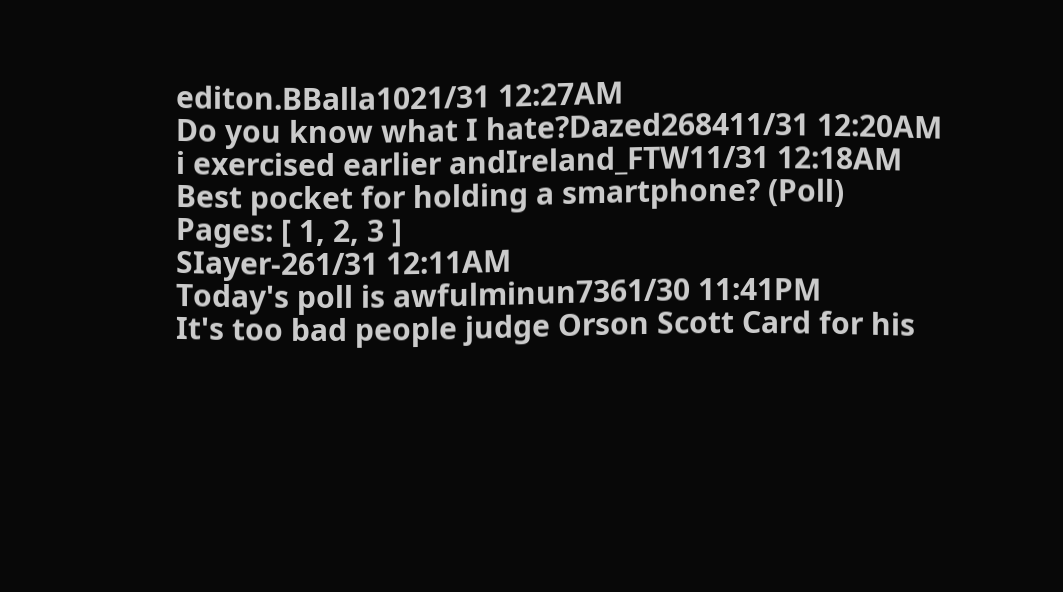editon.BBalla1021/31 12:27AM
Do you know what I hate?Dazed268411/31 12:20AM
i exercised earlier andIreland_FTW11/31 12:18AM
Best pocket for holding a smartphone? (Poll)
Pages: [ 1, 2, 3 ]
SIayer-261/31 12:11AM
Today's poll is awfulminun7361/30 11:41PM
It's too bad people judge Orson Scott Card for his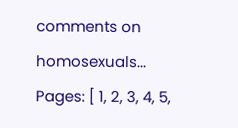comments on homosexuals...
Pages: [ 1, 2, 3, 4, 5,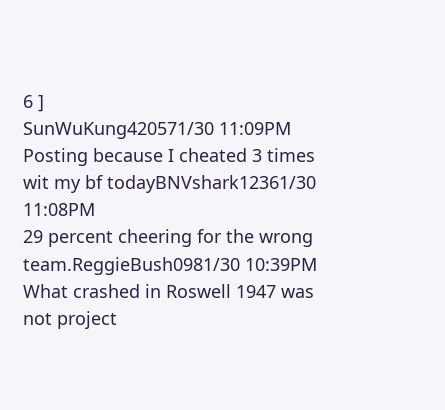6 ]
SunWuKung420571/30 11:09PM
Posting because I cheated 3 times wit my bf todayBNVshark12361/30 11:08PM
29 percent cheering for the wrong team.ReggieBush0981/30 10:39PM
What crashed in Roswell 1947 was not project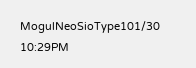MogulNeoSioType101/30 10:29PM